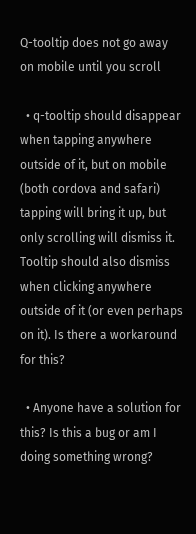Q-tooltip does not go away on mobile until you scroll

  • q-tooltip should disappear when tapping anywhere outside of it, but on mobile (both cordova and safari) tapping will bring it up, but only scrolling will dismiss it. Tooltip should also dismiss when clicking anywhere outside of it (or even perhaps on it). Is there a workaround for this?

  • Anyone have a solution for this? Is this a bug or am I doing something wrong?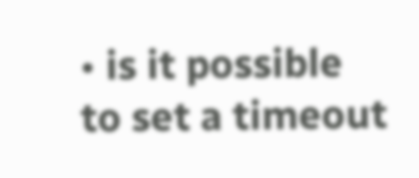• is it possible to set a timeout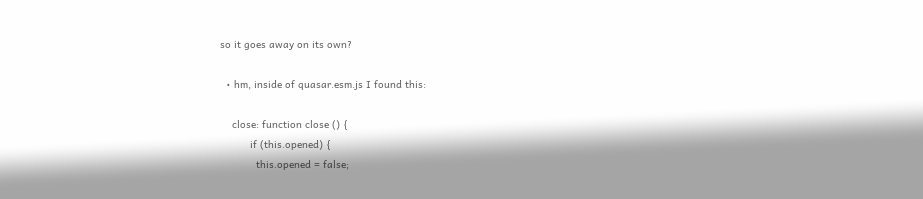so it goes away on its own?

  • hm, inside of quasar.esm.js I found this:

    close: function close () {
          if (this.opened) {
            this.opened = false;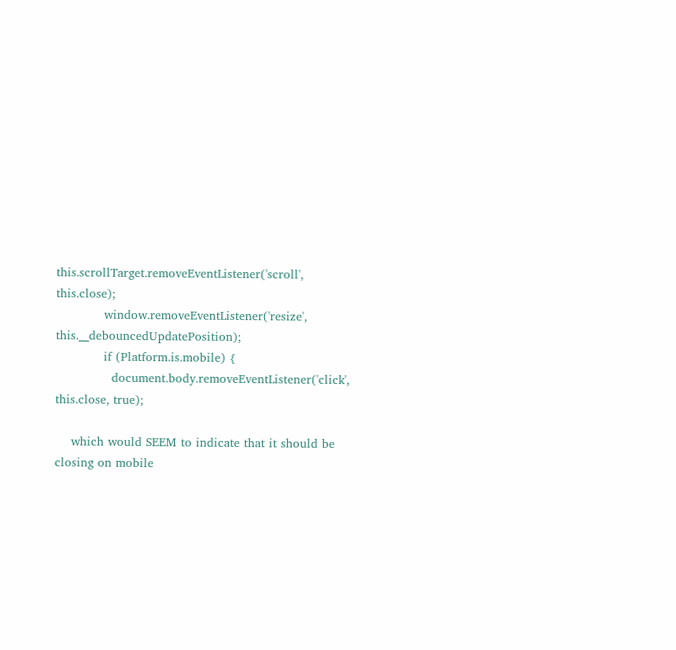this.scrollTarget.removeEventListener('scroll', this.close);
            window.removeEventListener('resize', this.__debouncedUpdatePosition);
            if (Platform.is.mobile) {
              document.body.removeEventListener('click', this.close, true);

    which would SEEM to indicate that it should be closing on mobile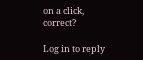on a click, correct?

Log in to reply